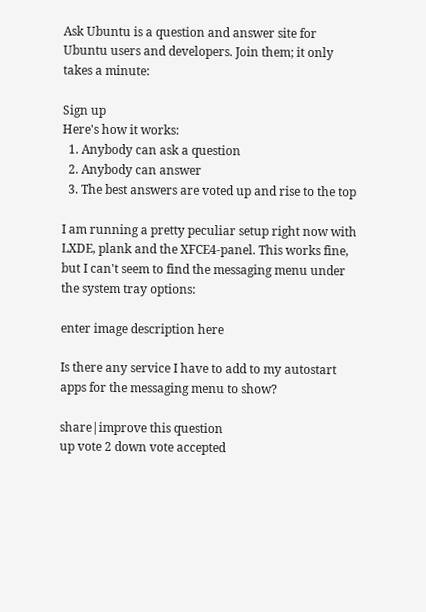Ask Ubuntu is a question and answer site for Ubuntu users and developers. Join them; it only takes a minute:

Sign up
Here's how it works:
  1. Anybody can ask a question
  2. Anybody can answer
  3. The best answers are voted up and rise to the top

I am running a pretty peculiar setup right now with LXDE, plank and the XFCE4-panel. This works fine, but I can't seem to find the messaging menu under the system tray options:

enter image description here

Is there any service I have to add to my autostart apps for the messaging menu to show?

share|improve this question
up vote 2 down vote accepted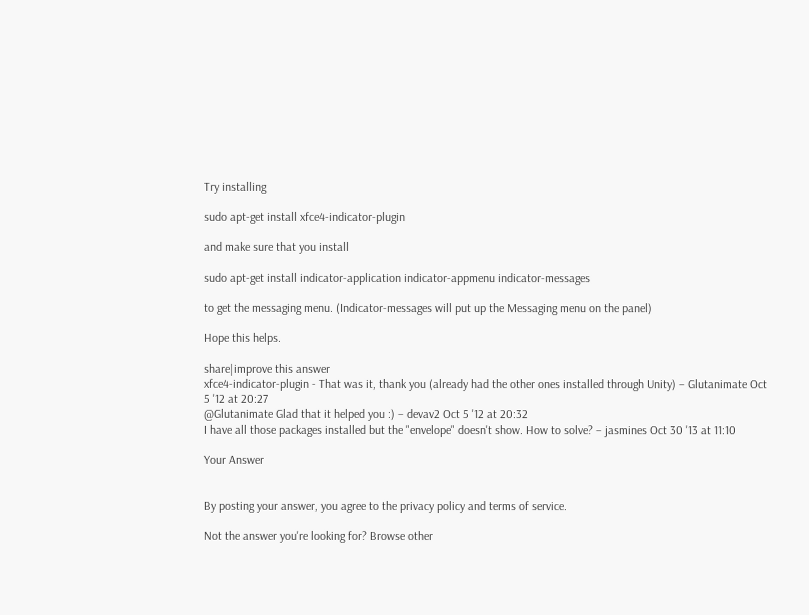Try installing

sudo apt-get install xfce4-indicator-plugin

and make sure that you install

sudo apt-get install indicator-application indicator-appmenu indicator-messages

to get the messaging menu. (Indicator-messages will put up the Messaging menu on the panel)

Hope this helps.

share|improve this answer
xfce4-indicator-plugin - That was it, thank you (already had the other ones installed through Unity) – Glutanimate Oct 5 '12 at 20:27
@Glutanimate Glad that it helped you :) – devav2 Oct 5 '12 at 20:32
I have all those packages installed but the "envelope" doesn't show. How to solve? – jasmines Oct 30 '13 at 11:10

Your Answer


By posting your answer, you agree to the privacy policy and terms of service.

Not the answer you're looking for? Browse other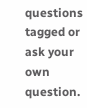questions tagged or ask your own question.